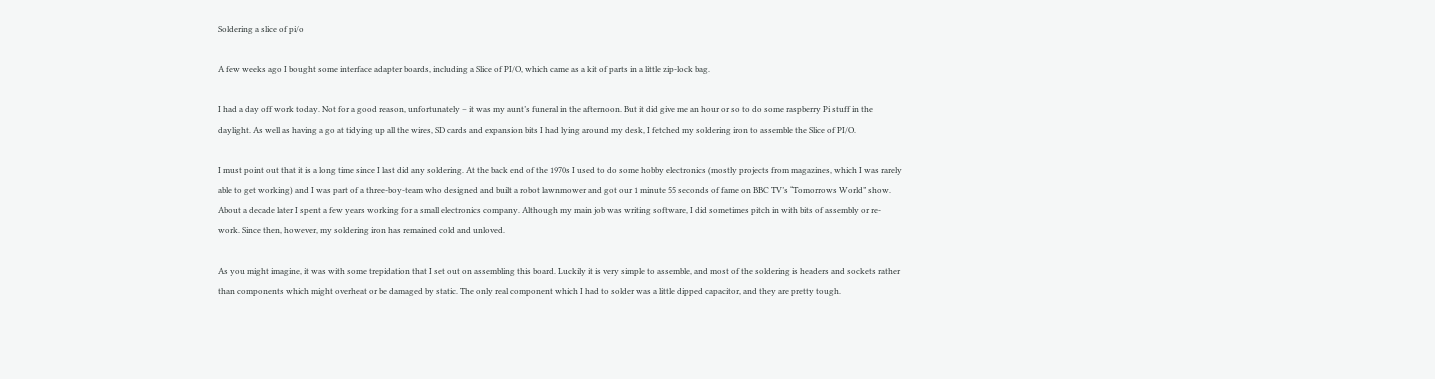Soldering a slice of pi/o

A few weeks ago I bought some interface adapter boards, including a Slice of PI/O, which came as a kit of parts in a little zip-lock bag.

I had a day off work today. Not for a good reason, unfortunately – it was my aunt’s funeral in the afternoon. But it did give me an hour or so to do some raspberry Pi stuff in the daylight. As well as having a go at tidying up all the wires, SD cards and expansion bits I had lying around my desk, I fetched my soldering iron to assemble the Slice of PI/O.

I must point out that it is a long time since I last did any soldering. At the back end of the 1970s I used to do some hobby electronics (mostly projects from magazines, which I was rarely able to get working) and I was part of a three-boy-team who designed and built a robot lawnmower and got our 1 minute 55 seconds of fame on BBC TV’s “Tomorrows World” show. About a decade later I spent a few years working for a small electronics company. Although my main job was writing software, I did sometimes pitch in with bits of assembly or re-work. Since then, however, my soldering iron has remained cold and unloved.

As you might imagine, it was with some trepidation that I set out on assembling this board. Luckily it is very simple to assemble, and most of the soldering is headers and sockets rather than components which might overheat or be damaged by static. The only real component which I had to solder was a little dipped capacitor, and they are pretty tough.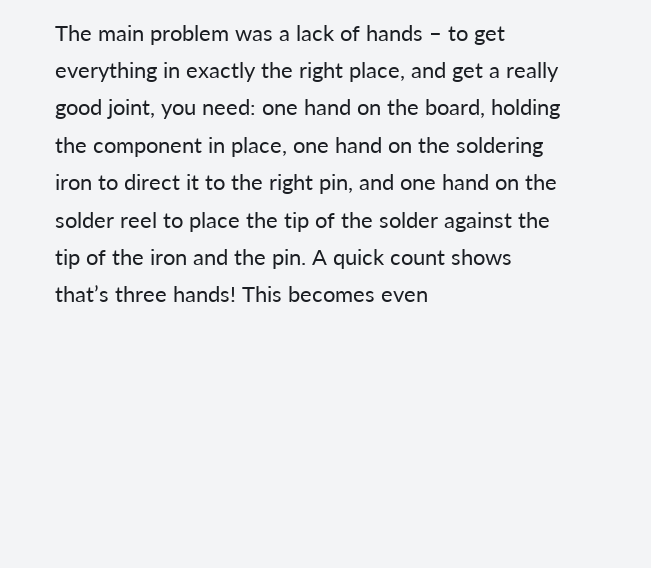The main problem was a lack of hands – to get everything in exactly the right place, and get a really good joint, you need: one hand on the board, holding the component in place, one hand on the soldering iron to direct it to the right pin, and one hand on the solder reel to place the tip of the solder against the tip of the iron and the pin. A quick count shows that’s three hands! This becomes even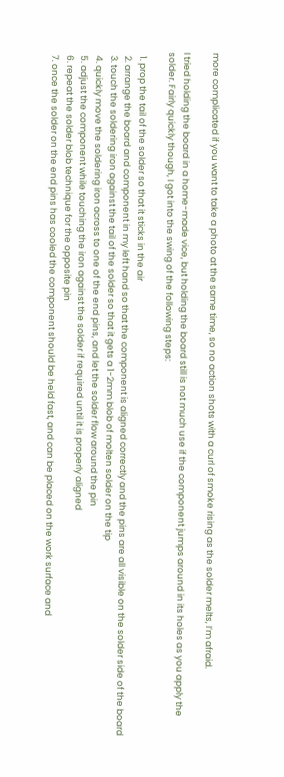more complicated if you want to take a photo at the same time, so no action shots with a curl of smoke rising as the solder melts, I’m afraid.

I tried holding the board in a home-made vice, but holding the board still is not much use if the component jumps around in its holes as you apply the solder. Fairly quickly though, I got into the swing of the following steps:

  1. prop the tail of the solder so that it sticks in the air
  2. arrange the board and component in my left hand so that the component is aligned correctly and the pins are all visible on the solder side of the board
  3. touch the soldering iron against the tail of the solder so that it gets a 1-2mm blob of molten solder on the tip
  4. quickly move the soldering iron across to one of the end pins, and let the solder flow around the pin
  5. adjust the component while touching the iron against the solder if required until it is properly aligned
  6. repeat the solder blob technique for the opposite pin
  7. once the solder on the end pins has cooled the component should be held fast, and can be placed on the work surface and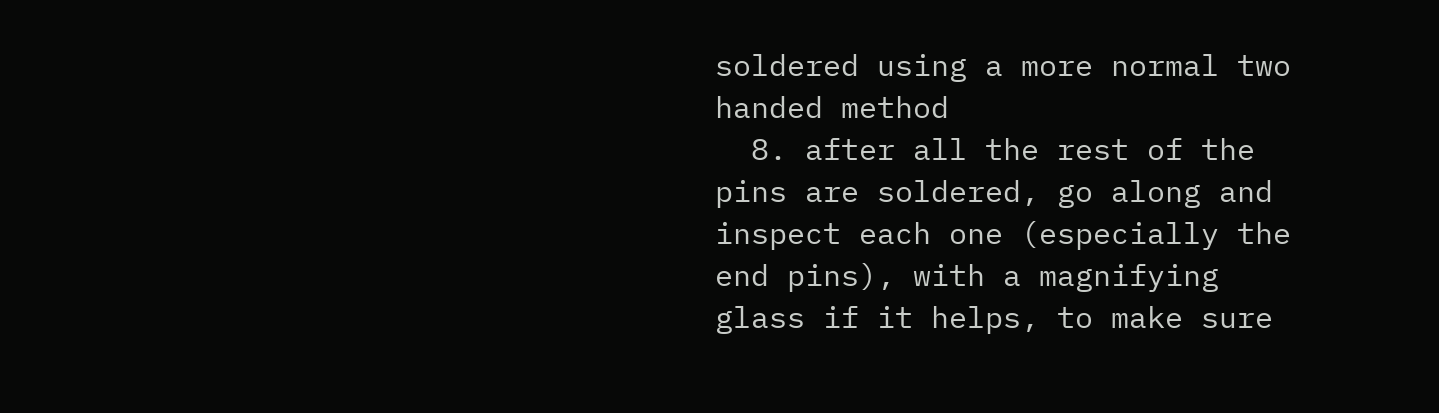soldered using a more normal two handed method
  8. after all the rest of the pins are soldered, go along and inspect each one (especially the end pins), with a magnifying glass if it helps, to make sure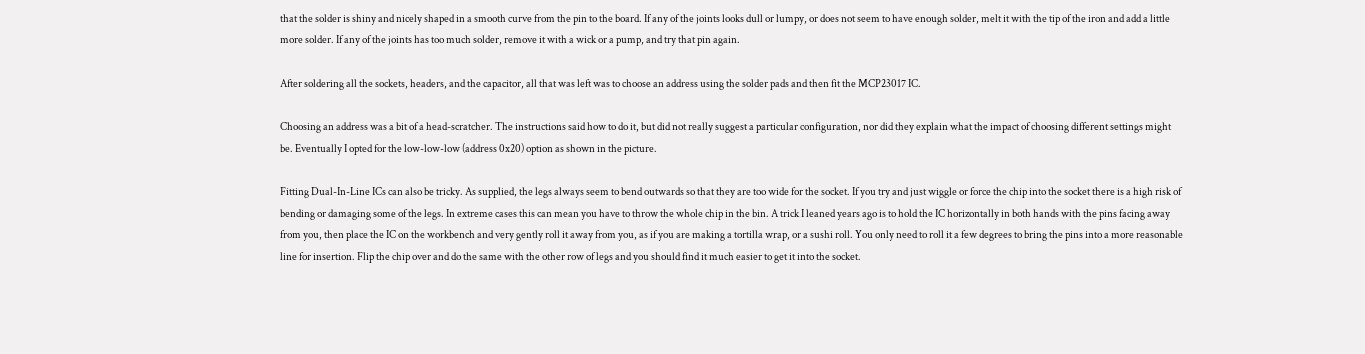that the solder is shiny and nicely shaped in a smooth curve from the pin to the board. If any of the joints looks dull or lumpy, or does not seem to have enough solder, melt it with the tip of the iron and add a little more solder. If any of the joints has too much solder, remove it with a wick or a pump, and try that pin again.

After soldering all the sockets, headers, and the capacitor, all that was left was to choose an address using the solder pads and then fit the MCP23017 IC.

Choosing an address was a bit of a head-scratcher. The instructions said how to do it, but did not really suggest a particular configuration, nor did they explain what the impact of choosing different settings might be. Eventually I opted for the low-low-low (address 0x20) option as shown in the picture.

Fitting Dual-In-Line ICs can also be tricky. As supplied, the legs always seem to bend outwards so that they are too wide for the socket. If you try and just wiggle or force the chip into the socket there is a high risk of bending or damaging some of the legs. In extreme cases this can mean you have to throw the whole chip in the bin. A trick I leaned years ago is to hold the IC horizontally in both hands with the pins facing away from you, then place the IC on the workbench and very gently roll it away from you, as if you are making a tortilla wrap, or a sushi roll. You only need to roll it a few degrees to bring the pins into a more reasonable line for insertion. Flip the chip over and do the same with the other row of legs and you should find it much easier to get it into the socket.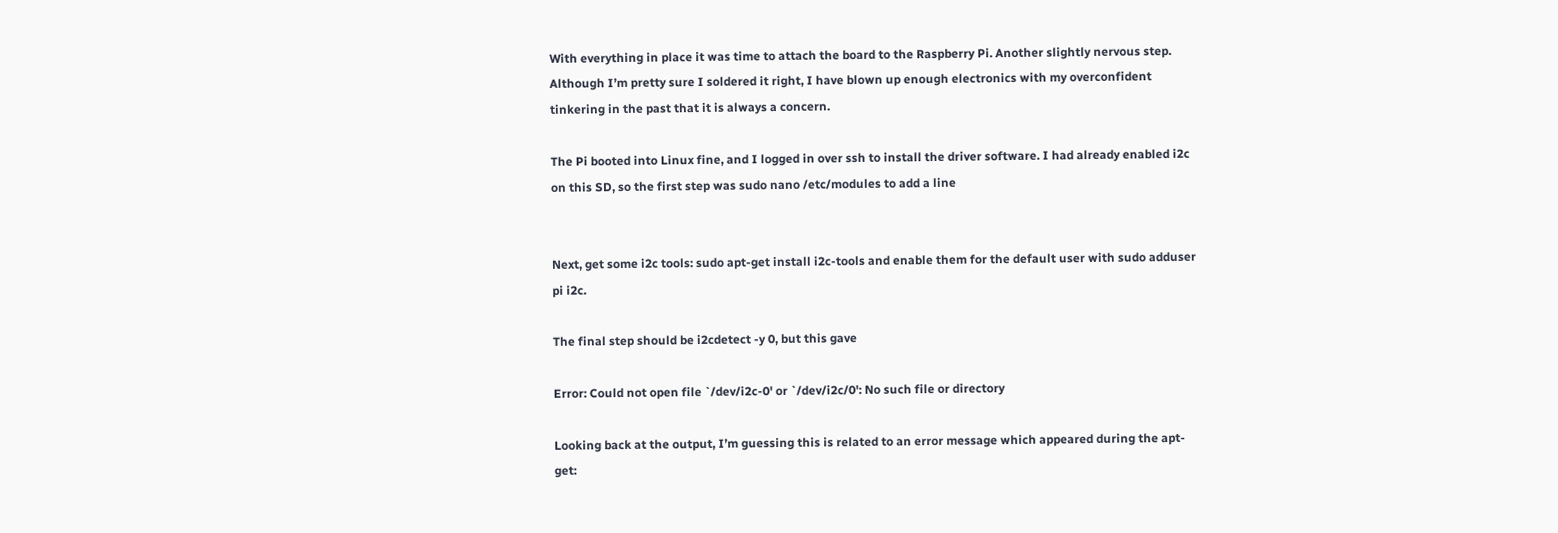With everything in place it was time to attach the board to the Raspberry Pi. Another slightly nervous step. Although I’m pretty sure I soldered it right, I have blown up enough electronics with my overconfident tinkering in the past that it is always a concern.

The Pi booted into Linux fine, and I logged in over ssh to install the driver software. I had already enabled i2c on this SD, so the first step was sudo nano /etc/modules to add a line


Next, get some i2c tools: sudo apt-get install i2c-tools and enable them for the default user with sudo adduser pi i2c.

The final step should be i2cdetect -y 0, but this gave

Error: Could not open file `/dev/i2c-0' or `/dev/i2c/0': No such file or directory

Looking back at the output, I’m guessing this is related to an error message which appeared during the apt-get: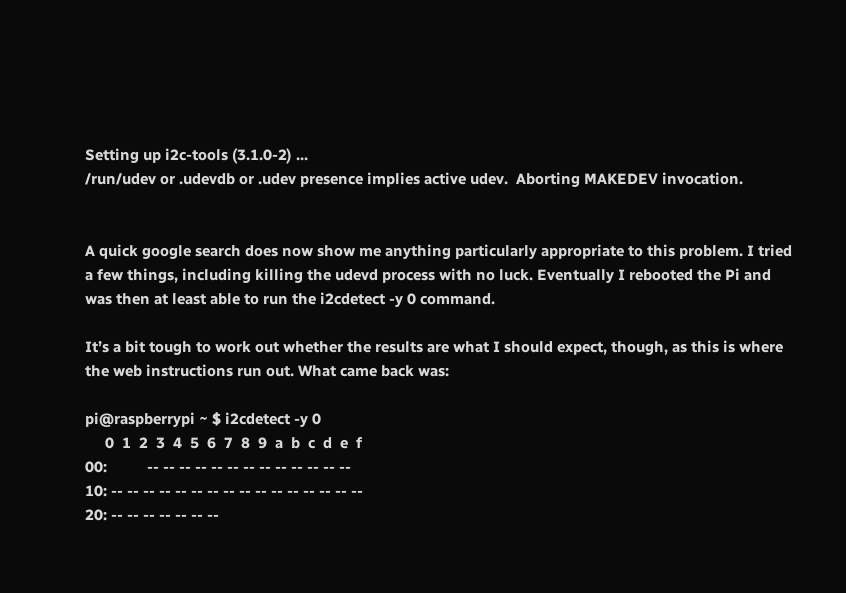Setting up i2c-tools (3.1.0-2) ...
/run/udev or .udevdb or .udev presence implies active udev.  Aborting MAKEDEV invocation.


A quick google search does now show me anything particularly appropriate to this problem. I tried a few things, including killing the udevd process with no luck. Eventually I rebooted the Pi and was then at least able to run the i2cdetect -y 0 command.

It’s a bit tough to work out whether the results are what I should expect, though, as this is where the web instructions run out. What came back was:

pi@raspberrypi ~ $ i2cdetect -y 0
     0  1  2  3  4  5  6  7  8  9  a  b  c  d  e  f
00:          -- -- -- -- -- -- -- -- -- -- -- -- --
10: -- -- -- -- -- -- -- -- -- -- -- -- -- -- -- --
20: -- -- -- -- -- -- --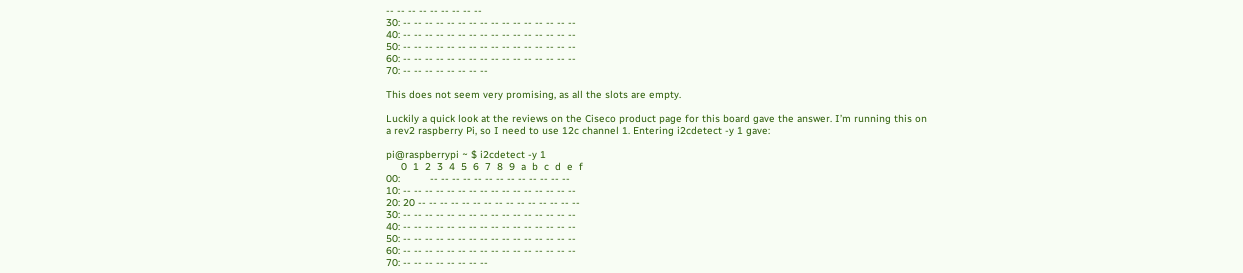-- -- -- -- -- -- -- -- --
30: -- -- -- -- -- -- -- -- -- -- -- -- -- -- -- --
40: -- -- -- -- -- -- -- -- -- -- -- -- -- -- -- --
50: -- -- -- -- -- -- -- -- -- -- -- -- -- -- -- --
60: -- -- -- -- -- -- -- -- -- -- -- -- -- -- -- --
70: -- -- -- -- -- -- -- --

This does not seem very promising, as all the slots are empty.

Luckily a quick look at the reviews on the Ciseco product page for this board gave the answer. I’m running this on a rev2 raspberry Pi, so I need to use 12c channel 1. Entering i2cdetect -y 1 gave:

pi@raspberrypi ~ $ i2cdetect -y 1
     0  1  2  3  4  5  6  7  8  9  a  b  c  d  e  f
00:          -- -- -- -- -- -- -- -- -- -- -- -- --
10: -- -- -- -- -- -- -- -- -- -- -- -- -- -- -- --
20: 20 -- -- -- -- -- -- -- -- -- -- -- -- -- -- --
30: -- -- -- -- -- -- -- -- -- -- -- -- -- -- -- --
40: -- -- -- -- -- -- -- -- -- -- -- -- -- -- -- --
50: -- -- -- -- -- -- -- -- -- -- -- -- -- -- -- --
60: -- -- -- -- -- -- -- -- -- -- -- -- -- -- -- --
70: -- -- -- -- -- -- -- --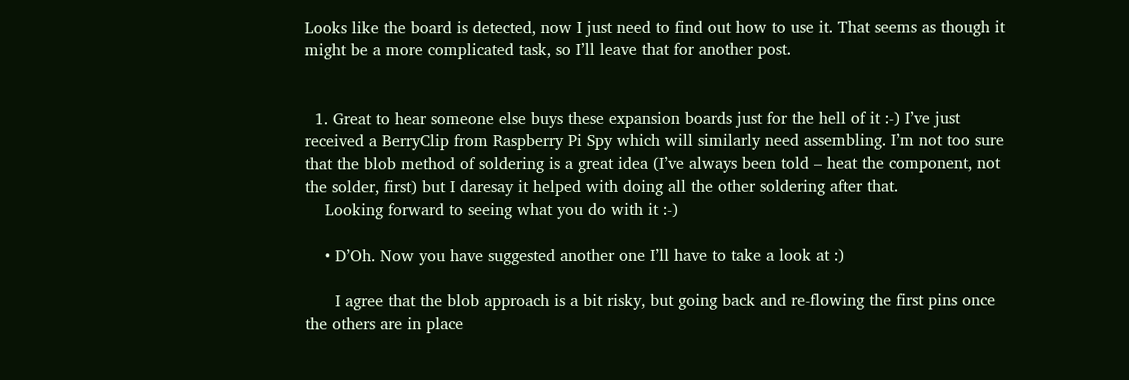Looks like the board is detected, now I just need to find out how to use it. That seems as though it might be a more complicated task, so I’ll leave that for another post.


  1. Great to hear someone else buys these expansion boards just for the hell of it :-) I’ve just received a BerryClip from Raspberry Pi Spy which will similarly need assembling. I’m not too sure that the blob method of soldering is a great idea (I’ve always been told – heat the component, not the solder, first) but I daresay it helped with doing all the other soldering after that.
    Looking forward to seeing what you do with it :-)

    • D’Oh. Now you have suggested another one I’ll have to take a look at :)

      I agree that the blob approach is a bit risky, but going back and re-flowing the first pins once the others are in place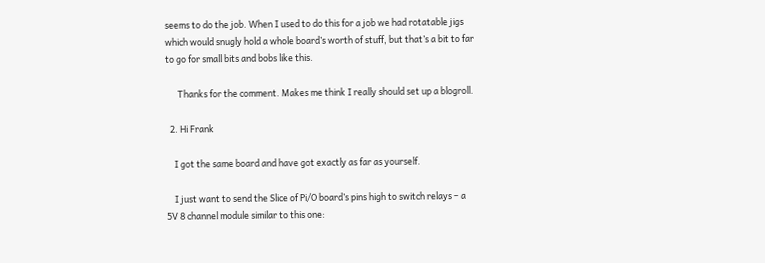seems to do the job. When I used to do this for a job we had rotatable jigs which would snugly hold a whole board’s worth of stuff, but that’s a bit to far to go for small bits and bobs like this.

      Thanks for the comment. Makes me think I really should set up a blogroll.

  2. Hi Frank

    I got the same board and have got exactly as far as yourself.

    I just want to send the Slice of Pi/O board’s pins high to switch relays – a 5V 8 channel module similar to this one: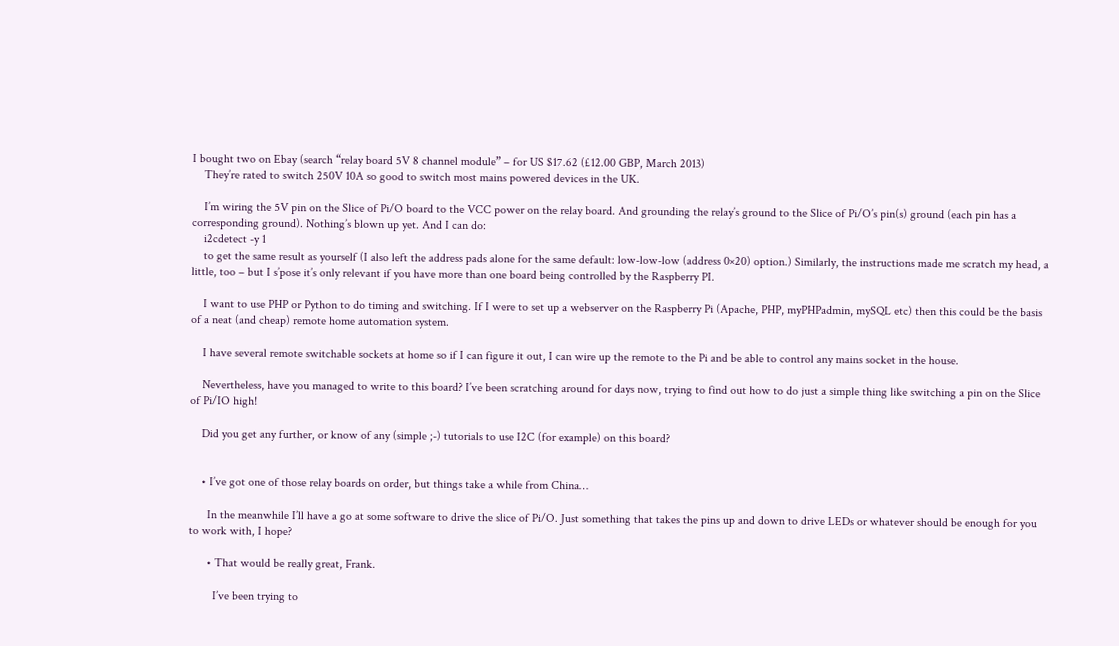I bought two on Ebay (search “relay board 5V 8 channel module” – for US $17.62 (£12.00 GBP, March 2013)
    They’re rated to switch 250V 10A so good to switch most mains powered devices in the UK.

    I’m wiring the 5V pin on the Slice of Pi/O board to the VCC power on the relay board. And grounding the relay’s ground to the Slice of Pi/O’s pin(s) ground (each pin has a corresponding ground). Nothing’s blown up yet. And I can do:
    i2cdetect -y 1
    to get the same result as yourself (I also left the address pads alone for the same default: low-low-low (address 0×20) option.) Similarly, the instructions made me scratch my head, a little, too – but I s’pose it’s only relevant if you have more than one board being controlled by the Raspberry PI.

    I want to use PHP or Python to do timing and switching. If I were to set up a webserver on the Raspberry Pi (Apache, PHP, myPHPadmin, mySQL etc) then this could be the basis of a neat (and cheap) remote home automation system.

    I have several remote switchable sockets at home so if I can figure it out, I can wire up the remote to the Pi and be able to control any mains socket in the house.

    Nevertheless, have you managed to write to this board? I’ve been scratching around for days now, trying to find out how to do just a simple thing like switching a pin on the Slice of Pi/IO high!

    Did you get any further, or know of any (simple ;-) tutorials to use I2C (for example) on this board?


    • I’ve got one of those relay boards on order, but things take a while from China…

      In the meanwhile I’ll have a go at some software to drive the slice of Pi/O. Just something that takes the pins up and down to drive LEDs or whatever should be enough for you to work with, I hope?

      • That would be really great, Frank.

        I’ve been trying to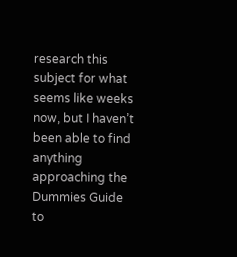research this subject for what seems like weeks now, but I haven’t been able to find anything approaching the Dummies Guide to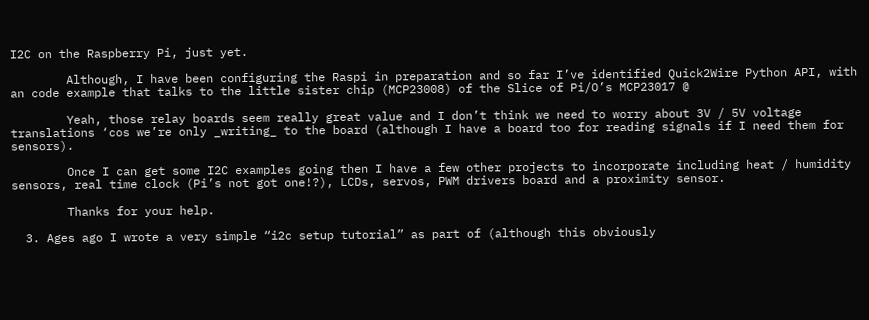I2C on the Raspberry Pi, just yet.

        Although, I have been configuring the Raspi in preparation and so far I’ve identified Quick2Wire Python API, with an code example that talks to the little sister chip (MCP23008) of the Slice of Pi/O’s MCP23017 @

        Yeah, those relay boards seem really great value and I don’t think we need to worry about 3V / 5V voltage translations ‘cos we’re only _writing_ to the board (although I have a board too for reading signals if I need them for sensors).

        Once I can get some I2C examples going then I have a few other projects to incorporate including heat / humidity sensors, real time clock (Pi’s not got one!?), LCDs, servos, PWM drivers board and a proximity sensor.

        Thanks for your help.

  3. Ages ago I wrote a very simple “i2c setup tutorial” as part of (although this obviously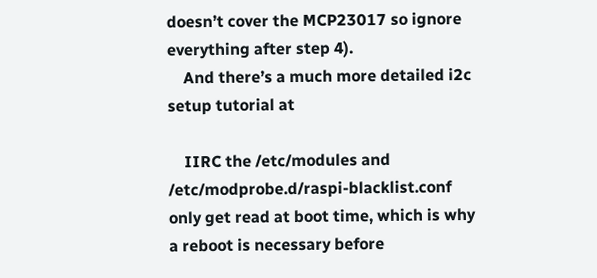doesn’t cover the MCP23017 so ignore everything after step 4).
    And there’s a much more detailed i2c setup tutorial at

    IIRC the /etc/modules and /etc/modprobe.d/raspi-blacklist.conf only get read at boot time, which is why a reboot is necessary before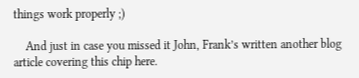things work properly ;)

    And just in case you missed it John, Frank’s written another blog article covering this chip here.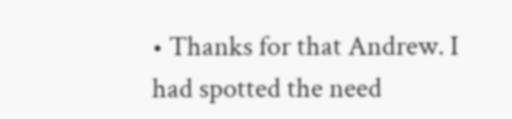• Thanks for that Andrew. I had spotted the need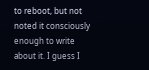to reboot, but not noted it consciously enough to write about it. I guess I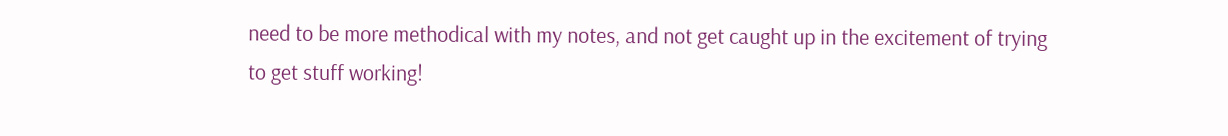need to be more methodical with my notes, and not get caught up in the excitement of trying to get stuff working!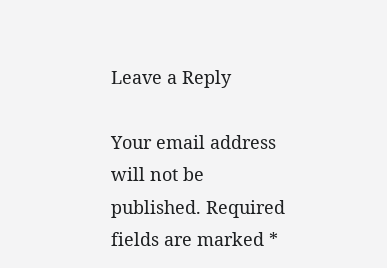Leave a Reply

Your email address will not be published. Required fields are marked *